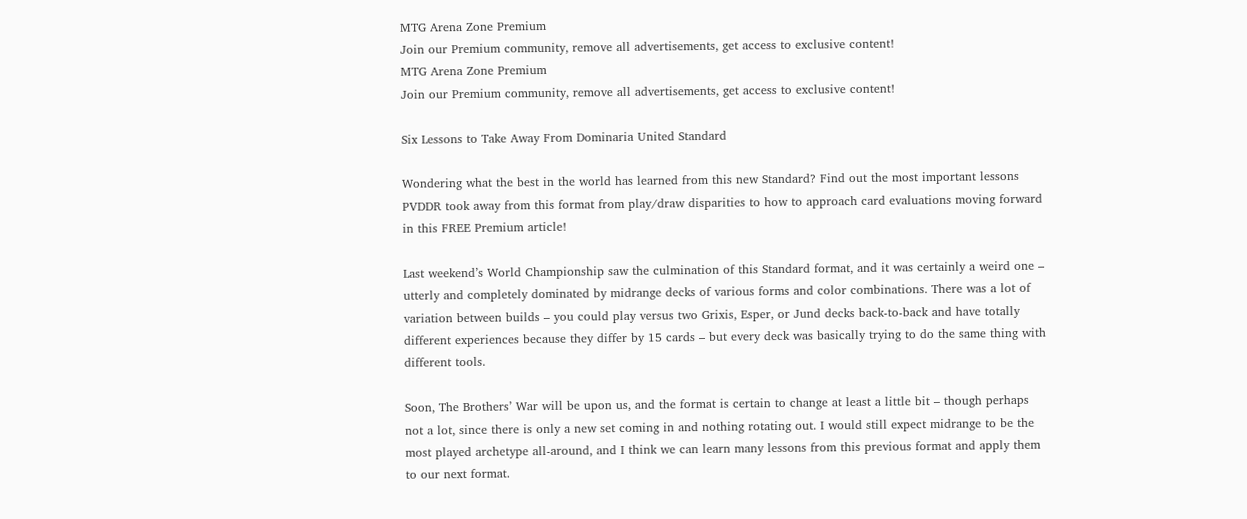MTG Arena Zone Premium
Join our Premium community, remove all advertisements, get access to exclusive content!
MTG Arena Zone Premium
Join our Premium community, remove all advertisements, get access to exclusive content!

Six Lessons to Take Away From Dominaria United Standard

Wondering what the best in the world has learned from this new Standard? Find out the most important lessons PVDDR took away from this format from play/draw disparities to how to approach card evaluations moving forward in this FREE Premium article!

Last weekend’s World Championship saw the culmination of this Standard format, and it was certainly a weird one – utterly and completely dominated by midrange decks of various forms and color combinations. There was a lot of variation between builds – you could play versus two Grixis, Esper, or Jund decks back-to-back and have totally different experiences because they differ by 15 cards – but every deck was basically trying to do the same thing with different tools.

Soon, The Brothers’ War will be upon us, and the format is certain to change at least a little bit – though perhaps not a lot, since there is only a new set coming in and nothing rotating out. I would still expect midrange to be the most played archetype all-around, and I think we can learn many lessons from this previous format and apply them to our next format.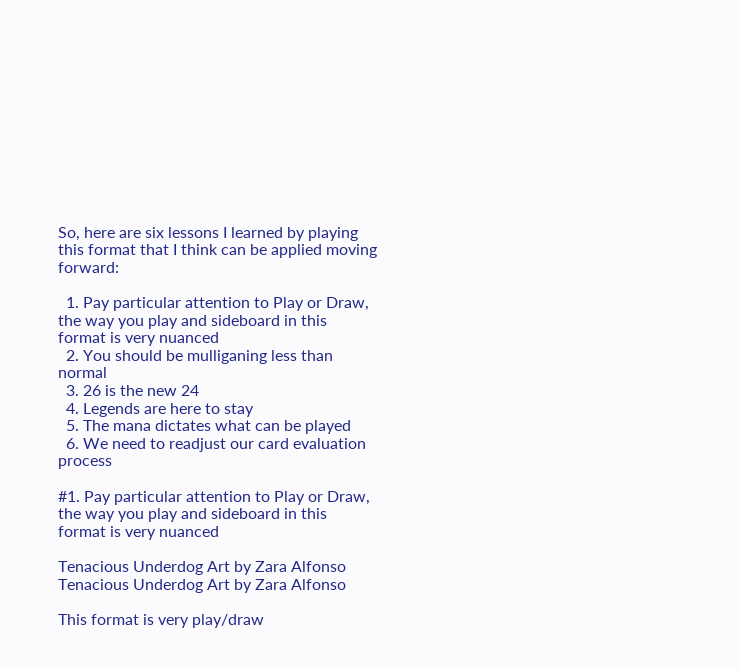So, here are six lessons I learned by playing this format that I think can be applied moving forward:

  1. Pay particular attention to Play or Draw, the way you play and sideboard in this format is very nuanced
  2. You should be mulliganing less than normal
  3. 26 is the new 24
  4. Legends are here to stay
  5. The mana dictates what can be played
  6. We need to readjust our card evaluation process

#1. Pay particular attention to Play or Draw, the way you play and sideboard in this format is very nuanced

Tenacious Underdog Art by Zara Alfonso
Tenacious Underdog Art by Zara Alfonso

This format is very play/draw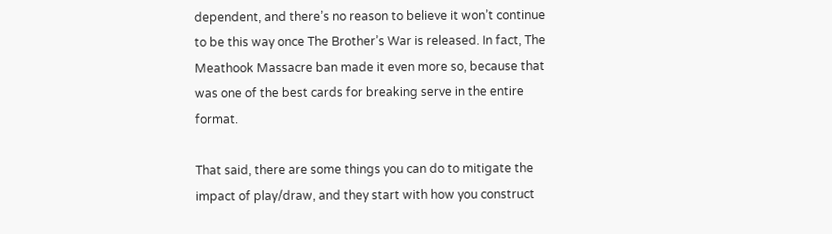dependent, and there’s no reason to believe it won’t continue to be this way once The Brother’s War is released. In fact, The Meathook Massacre ban made it even more so, because that was one of the best cards for breaking serve in the entire format.

That said, there are some things you can do to mitigate the impact of play/draw, and they start with how you construct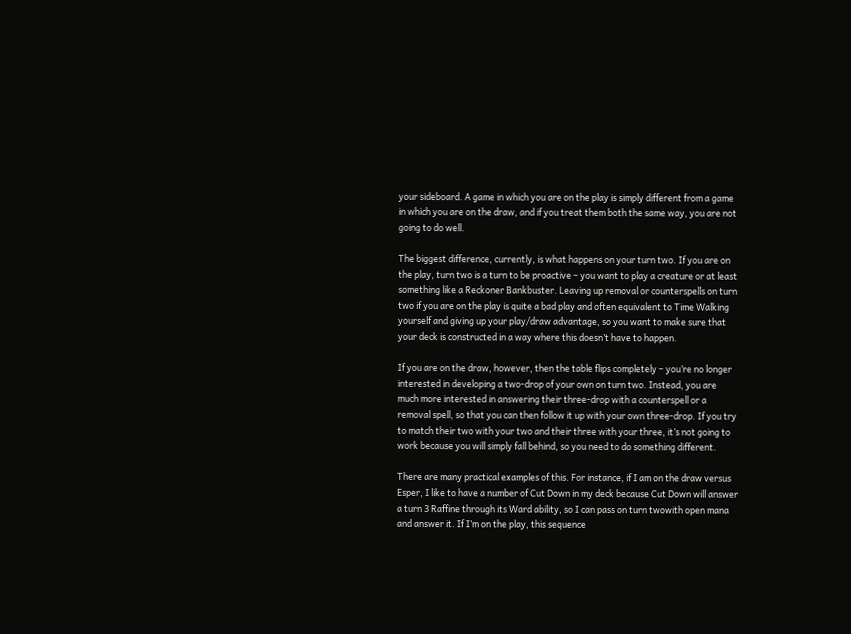your sideboard. A game in which you are on the play is simply different from a game in which you are on the draw, and if you treat them both the same way, you are not going to do well.

The biggest difference, currently, is what happens on your turn two. If you are on the play, turn two is a turn to be proactive – you want to play a creature or at least something like a Reckoner Bankbuster. Leaving up removal or counterspells on turn two if you are on the play is quite a bad play and often equivalent to Time Walking yourself and giving up your play/draw advantage, so you want to make sure that your deck is constructed in a way where this doesn’t have to happen.

If you are on the draw, however, then the table flips completely – you’re no longer interested in developing a two-drop of your own on turn two. Instead, you are much more interested in answering their three-drop with a counterspell or a removal spell, so that you can then follow it up with your own three-drop. If you try to match their two with your two and their three with your three, it’s not going to work because you will simply fall behind, so you need to do something different.

There are many practical examples of this. For instance, if I am on the draw versus Esper, I like to have a number of Cut Down in my deck because Cut Down will answer a turn 3 Raffine through its Ward ability, so I can pass on turn twowith open mana and answer it. If I’m on the play, this sequence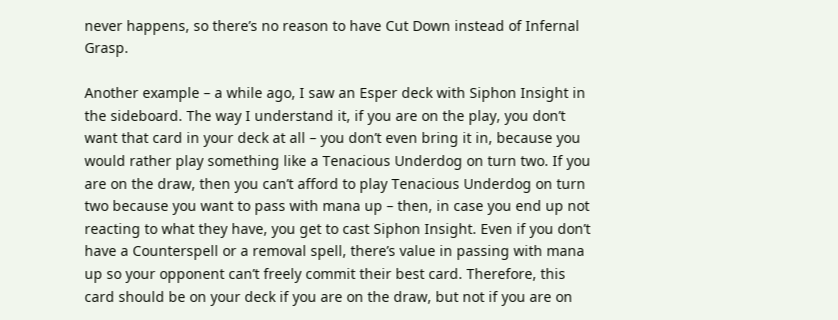never happens, so there’s no reason to have Cut Down instead of Infernal Grasp.

Another example – a while ago, I saw an Esper deck with Siphon Insight in the sideboard. The way I understand it, if you are on the play, you don’t want that card in your deck at all – you don’t even bring it in, because you would rather play something like a Tenacious Underdog on turn two. If you are on the draw, then you can’t afford to play Tenacious Underdog on turn two because you want to pass with mana up – then, in case you end up not reacting to what they have, you get to cast Siphon Insight. Even if you don’t have a Counterspell or a removal spell, there’s value in passing with mana up so your opponent can’t freely commit their best card. Therefore, this card should be on your deck if you are on the draw, but not if you are on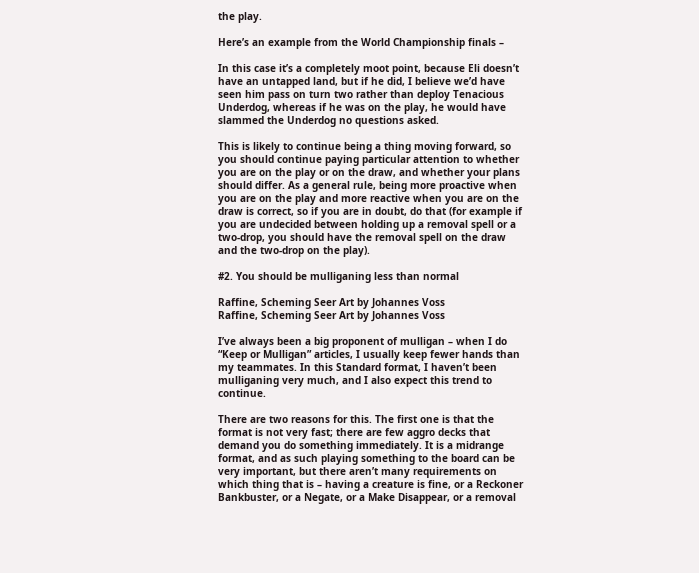the play.

Here’s an example from the World Championship finals –

In this case it’s a completely moot point, because Eli doesn’t have an untapped land, but if he did, I believe we’d have seen him pass on turn two rather than deploy Tenacious Underdog, whereas if he was on the play, he would have slammed the Underdog no questions asked.

This is likely to continue being a thing moving forward, so you should continue paying particular attention to whether you are on the play or on the draw, and whether your plans should differ. As a general rule, being more proactive when you are on the play and more reactive when you are on the draw is correct, so if you are in doubt, do that (for example if you are undecided between holding up a removal spell or a two-drop, you should have the removal spell on the draw and the two-drop on the play).

#2. You should be mulliganing less than normal

Raffine, Scheming Seer Art by Johannes Voss
Raffine, Scheming Seer Art by Johannes Voss

I’ve always been a big proponent of mulligan – when I do “Keep or Mulligan” articles, I usually keep fewer hands than my teammates. In this Standard format, I haven’t been mulliganing very much, and I also expect this trend to continue.

There are two reasons for this. The first one is that the format is not very fast; there are few aggro decks that demand you do something immediately. It is a midrange format, and as such playing something to the board can be very important, but there aren’t many requirements on which thing that is – having a creature is fine, or a Reckoner Bankbuster, or a Negate, or a Make Disappear, or a removal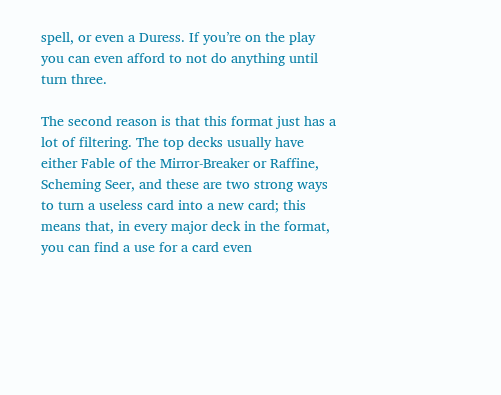spell, or even a Duress. If you’re on the play you can even afford to not do anything until turn three.

The second reason is that this format just has a lot of filtering. The top decks usually have either Fable of the Mirror-Breaker or Raffine, Scheming Seer, and these are two strong ways to turn a useless card into a new card; this means that, in every major deck in the format, you can find a use for a card even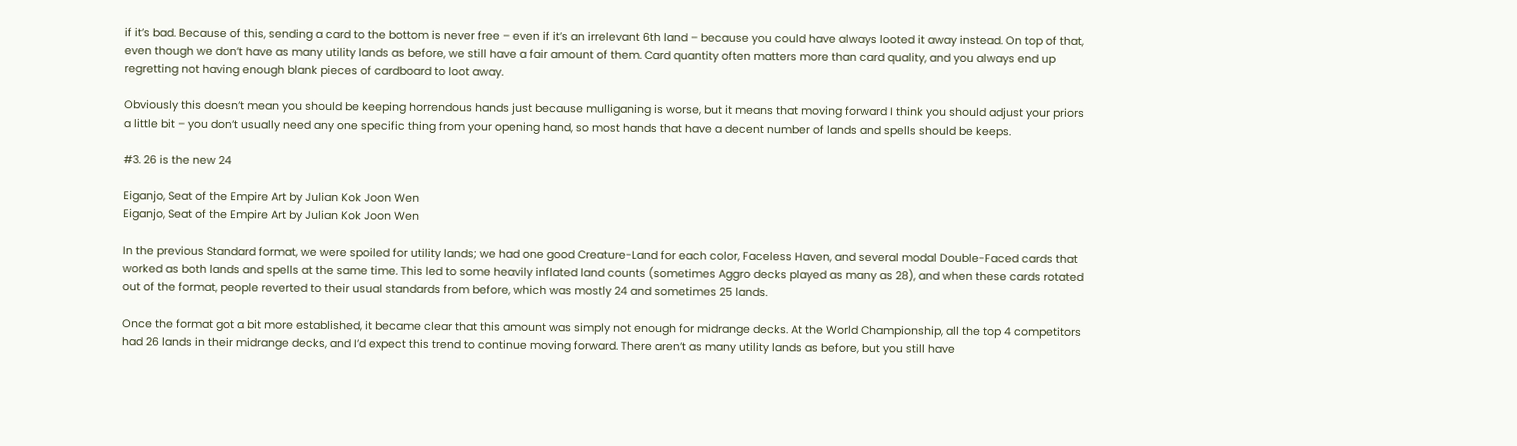if it’s bad. Because of this, sending a card to the bottom is never free – even if it’s an irrelevant 6th land – because you could have always looted it away instead. On top of that, even though we don’t have as many utility lands as before, we still have a fair amount of them. Card quantity often matters more than card quality, and you always end up regretting not having enough blank pieces of cardboard to loot away.

Obviously this doesn’t mean you should be keeping horrendous hands just because mulliganing is worse, but it means that moving forward I think you should adjust your priors a little bit – you don’t usually need any one specific thing from your opening hand, so most hands that have a decent number of lands and spells should be keeps.

#3. 26 is the new 24

Eiganjo, Seat of the Empire Art by Julian Kok Joon Wen
Eiganjo, Seat of the Empire Art by Julian Kok Joon Wen

In the previous Standard format, we were spoiled for utility lands; we had one good Creature-Land for each color, Faceless Haven, and several modal Double-Faced cards that worked as both lands and spells at the same time. This led to some heavily inflated land counts (sometimes Aggro decks played as many as 28), and when these cards rotated out of the format, people reverted to their usual standards from before, which was mostly 24 and sometimes 25 lands.

Once the format got a bit more established, it became clear that this amount was simply not enough for midrange decks. At the World Championship, all the top 4 competitors had 26 lands in their midrange decks, and I’d expect this trend to continue moving forward. There aren’t as many utility lands as before, but you still have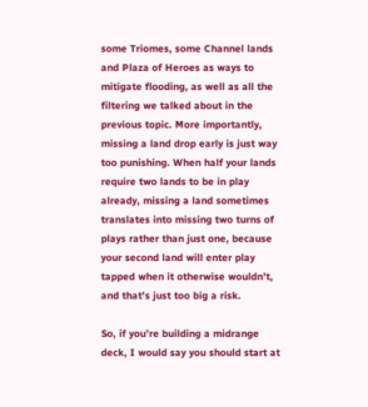some Triomes, some Channel lands and Plaza of Heroes as ways to mitigate flooding, as well as all the filtering we talked about in the previous topic. More importantly, missing a land drop early is just way too punishing. When half your lands require two lands to be in play already, missing a land sometimes translates into missing two turns of plays rather than just one, because your second land will enter play tapped when it otherwise wouldn’t, and that’s just too big a risk.

So, if you’re building a midrange deck, I would say you should start at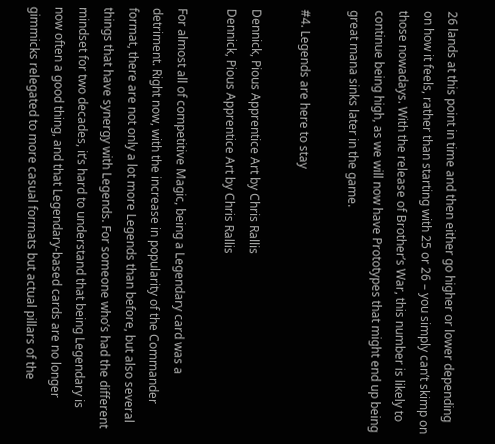26 lands at this point in time and then either go higher or lower depending on how it feels, rather than starting with 25 or 26 – you simply can’t skimp on those nowadays. With the release of Brother’s War, this number is likely to continue being high, as we will now have Prototypes that might end up being great mana sinks later in the game.

#4. Legends are here to stay

Dennick, Pious Apprentice Art by Chris Rallis
Dennick, Pious Apprentice Art by Chris Rallis

For almost all of competitive Magic, being a Legendary card was a detriment. Right now, with the increase in popularity of the Commander format, there are not only a lot more Legends than before, but also several things that have synergy with Legends. For someone who’s had the different mindset for two decades, it’s hard to understand that being Legendary is now often a good thing, and that Legendary-based cards are no longer gimmicks relegated to more casual formats but actual pillars of the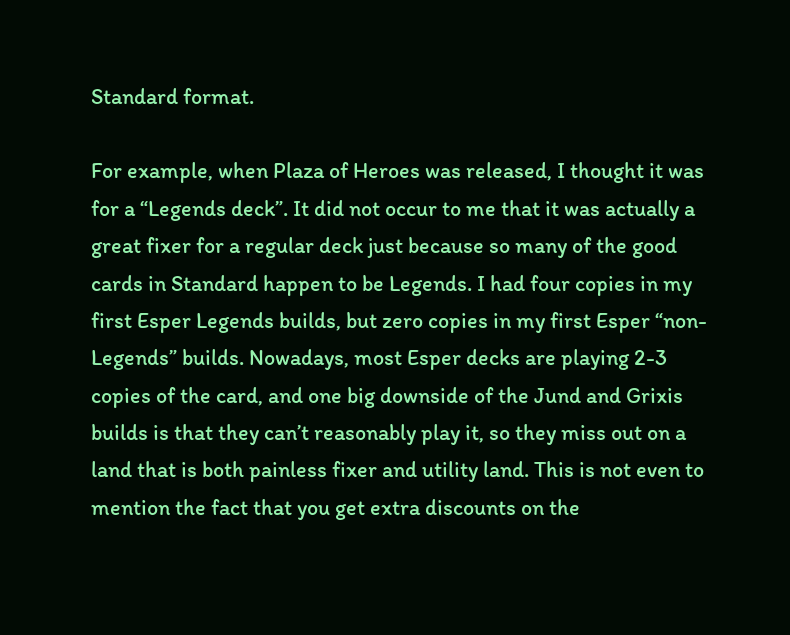Standard format.

For example, when Plaza of Heroes was released, I thought it was for a “Legends deck”. It did not occur to me that it was actually a great fixer for a regular deck just because so many of the good cards in Standard happen to be Legends. I had four copies in my first Esper Legends builds, but zero copies in my first Esper “non-Legends” builds. Nowadays, most Esper decks are playing 2-3 copies of the card, and one big downside of the Jund and Grixis builds is that they can’t reasonably play it, so they miss out on a land that is both painless fixer and utility land. This is not even to mention the fact that you get extra discounts on the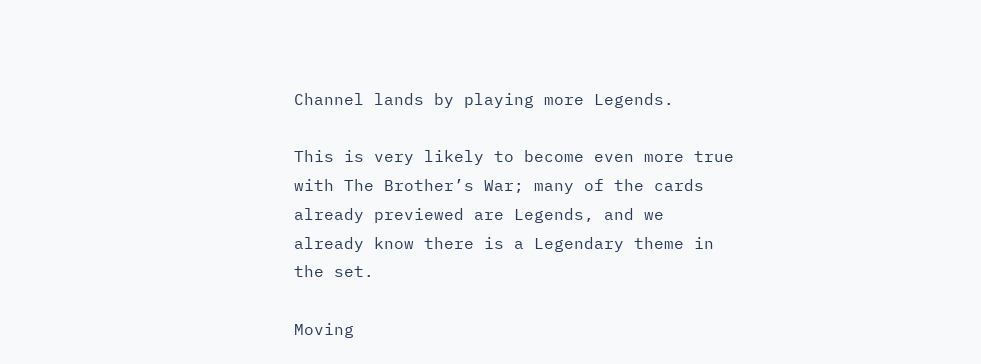Channel lands by playing more Legends.

This is very likely to become even more true with The Brother’s War; many of the cards already previewed are Legends, and we already know there is a Legendary theme in the set.

Moving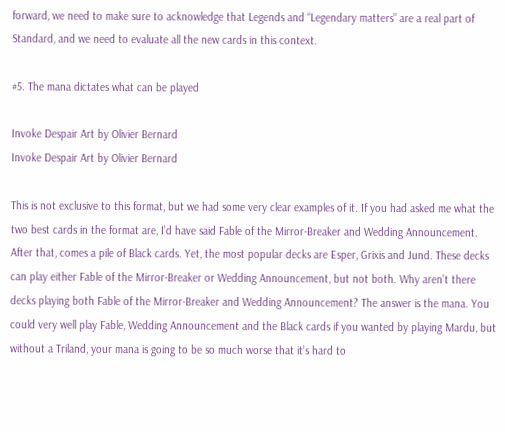forward, we need to make sure to acknowledge that Legends and “Legendary matters” are a real part of Standard, and we need to evaluate all the new cards in this context.

#5. The mana dictates what can be played

Invoke Despair Art by Olivier Bernard
Invoke Despair Art by Olivier Bernard

This is not exclusive to this format, but we had some very clear examples of it. If you had asked me what the two best cards in the format are, I’d have said Fable of the Mirror-Breaker and Wedding Announcement. After that, comes a pile of Black cards. Yet, the most popular decks are Esper, Grixis and Jund. These decks can play either Fable of the Mirror-Breaker or Wedding Announcement, but not both. Why aren’t there decks playing both Fable of the Mirror-Breaker and Wedding Announcement? The answer is the mana. You could very well play Fable, Wedding Announcement and the Black cards if you wanted by playing Mardu, but without a Triland, your mana is going to be so much worse that it’s hard to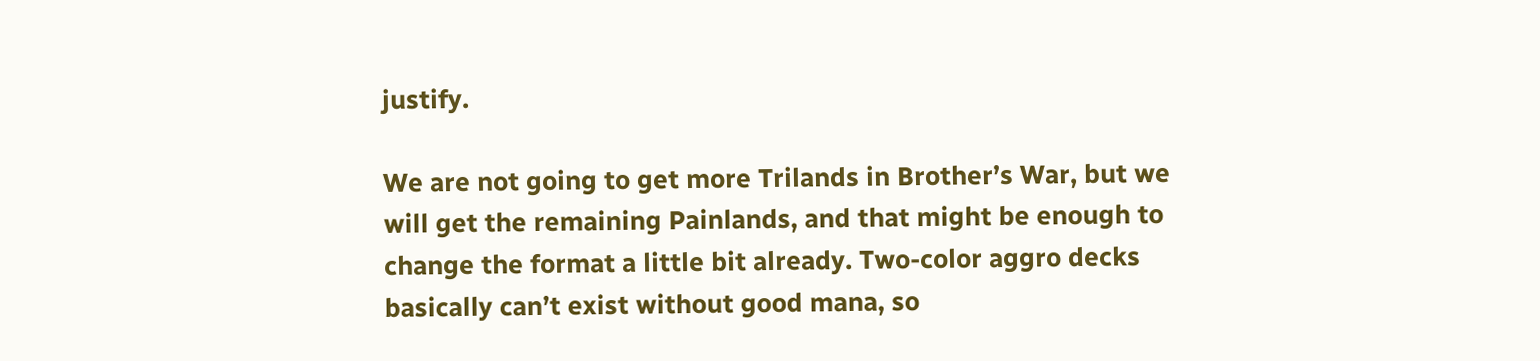justify.

We are not going to get more Trilands in Brother’s War, but we will get the remaining Painlands, and that might be enough to change the format a little bit already. Two-color aggro decks basically can’t exist without good mana, so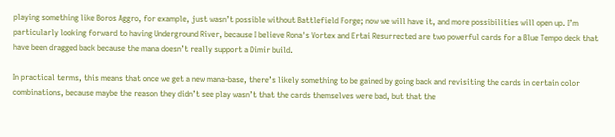playing something like Boros Aggro, for example, just wasn’t possible without Battlefield Forge; now we will have it, and more possibilities will open up. I’m particularly looking forward to having Underground River, because I believe Rona's Vortex and Ertai Resurrected are two powerful cards for a Blue Tempo deck that have been dragged back because the mana doesn’t really support a Dimir build.

In practical terms, this means that once we get a new mana-base, there’s likely something to be gained by going back and revisiting the cards in certain color combinations, because maybe the reason they didn’t see play wasn’t that the cards themselves were bad, but that the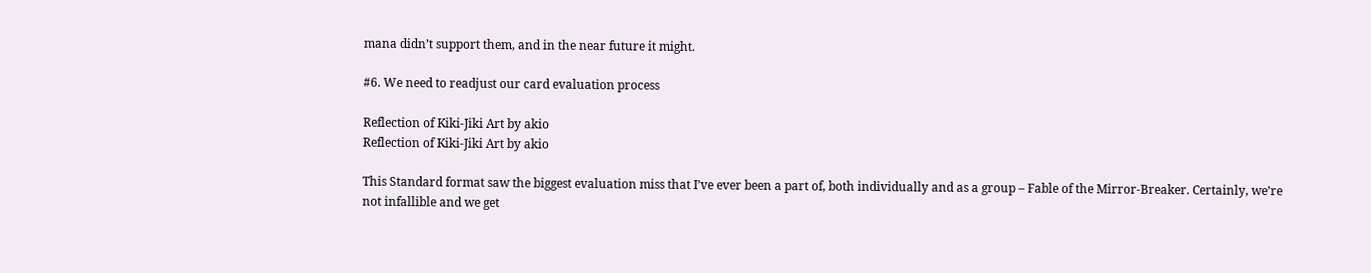mana didn’t support them, and in the near future it might.

#6. We need to readjust our card evaluation process

Reflection of Kiki-Jiki Art by akio
Reflection of Kiki-Jiki Art by akio

This Standard format saw the biggest evaluation miss that I’ve ever been a part of, both individually and as a group – Fable of the Mirror-Breaker. Certainly, we’re not infallible and we get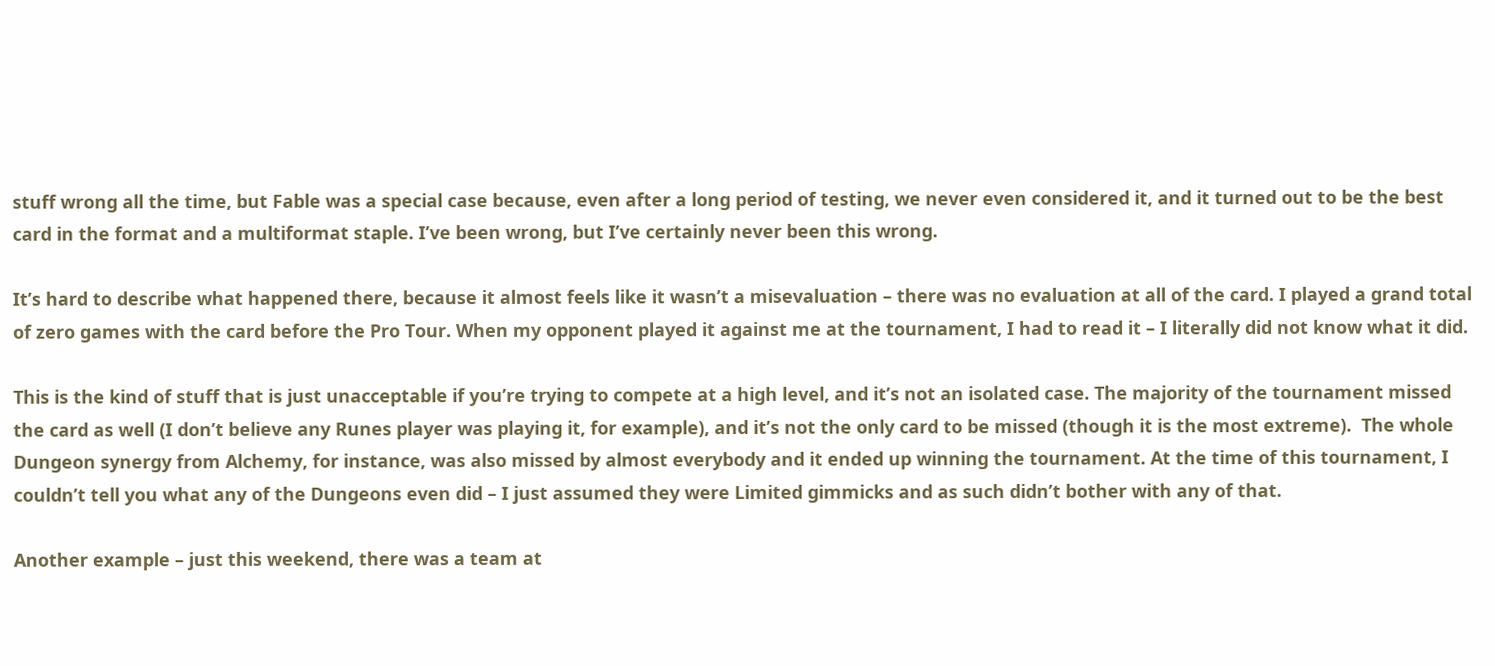stuff wrong all the time, but Fable was a special case because, even after a long period of testing, we never even considered it, and it turned out to be the best card in the format and a multiformat staple. I’ve been wrong, but I’ve certainly never been this wrong.

It’s hard to describe what happened there, because it almost feels like it wasn’t a misevaluation – there was no evaluation at all of the card. I played a grand total of zero games with the card before the Pro Tour. When my opponent played it against me at the tournament, I had to read it – I literally did not know what it did.

This is the kind of stuff that is just unacceptable if you’re trying to compete at a high level, and it’s not an isolated case. The majority of the tournament missed the card as well (I don’t believe any Runes player was playing it, for example), and it’s not the only card to be missed (though it is the most extreme).  The whole Dungeon synergy from Alchemy, for instance, was also missed by almost everybody and it ended up winning the tournament. At the time of this tournament, I couldn’t tell you what any of the Dungeons even did – I just assumed they were Limited gimmicks and as such didn’t bother with any of that.

Another example – just this weekend, there was a team at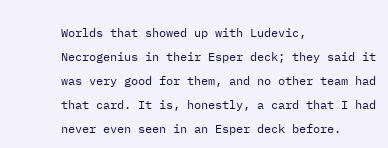Worlds that showed up with Ludevic, Necrogenius in their Esper deck; they said it was very good for them, and no other team had that card. It is, honestly, a card that I had never even seen in an Esper deck before.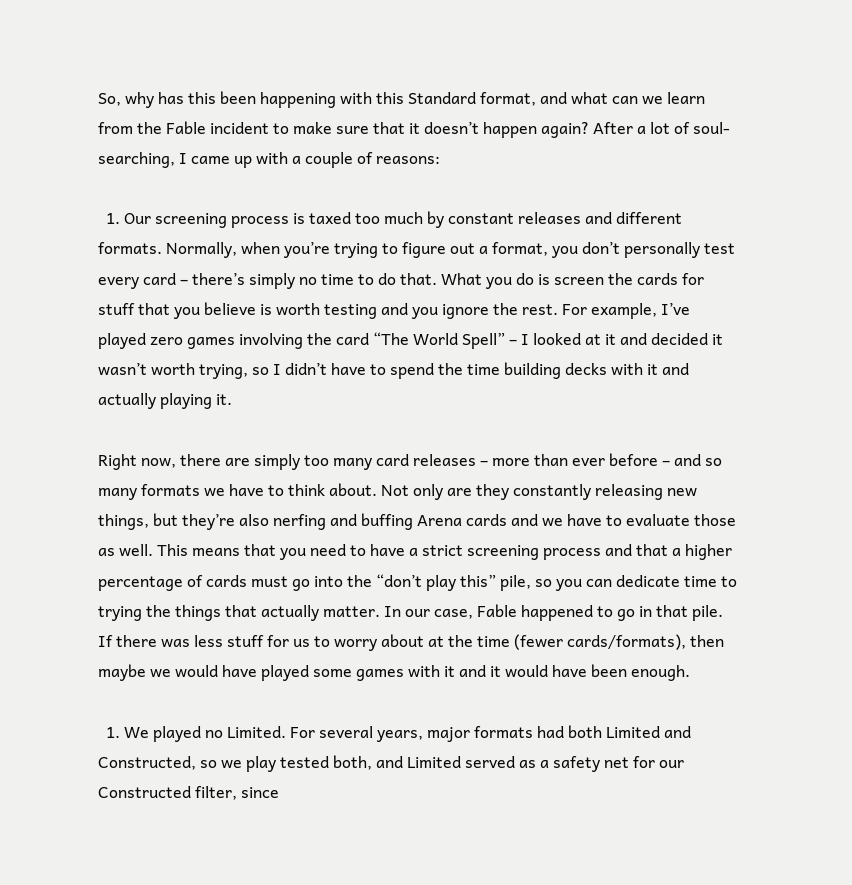So, why has this been happening with this Standard format, and what can we learn from the Fable incident to make sure that it doesn’t happen again? After a lot of soul-searching, I came up with a couple of reasons:

  1. Our screening process is taxed too much by constant releases and different formats. Normally, when you’re trying to figure out a format, you don’t personally test every card – there’s simply no time to do that. What you do is screen the cards for stuff that you believe is worth testing and you ignore the rest. For example, I’ve played zero games involving the card “The World Spell” – I looked at it and decided it wasn’t worth trying, so I didn’t have to spend the time building decks with it and actually playing it.

Right now, there are simply too many card releases – more than ever before – and so many formats we have to think about. Not only are they constantly releasing new things, but they’re also nerfing and buffing Arena cards and we have to evaluate those as well. This means that you need to have a strict screening process and that a higher percentage of cards must go into the “don’t play this” pile, so you can dedicate time to trying the things that actually matter. In our case, Fable happened to go in that pile. If there was less stuff for us to worry about at the time (fewer cards/formats), then maybe we would have played some games with it and it would have been enough.

  1. We played no Limited. For several years, major formats had both Limited and Constructed, so we play tested both, and Limited served as a safety net for our Constructed filter, since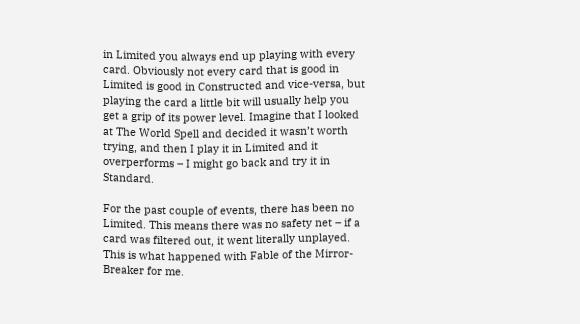in Limited you always end up playing with every card. Obviously not every card that is good in Limited is good in Constructed and vice-versa, but playing the card a little bit will usually help you get a grip of its power level. Imagine that I looked at The World Spell and decided it wasn’t worth trying, and then I play it in Limited and it overperforms – I might go back and try it in Standard.

For the past couple of events, there has been no Limited. This means there was no safety net – if a card was filtered out, it went literally unplayed. This is what happened with Fable of the Mirror-Breaker for me.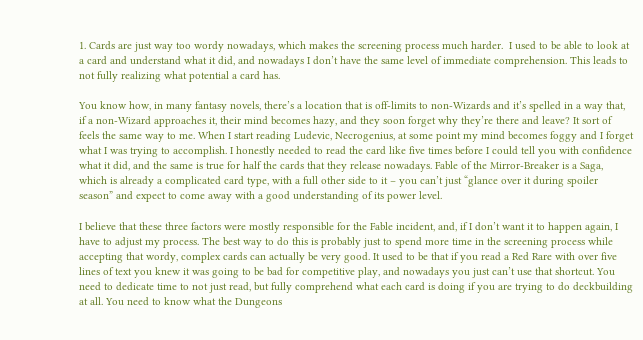1. Cards are just way too wordy nowadays, which makes the screening process much harder.  I used to be able to look at a card and understand what it did, and nowadays I don’t have the same level of immediate comprehension. This leads to not fully realizing what potential a card has.

You know how, in many fantasy novels, there’s a location that is off-limits to non-Wizards and it’s spelled in a way that, if a non-Wizard approaches it, their mind becomes hazy, and they soon forget why they’re there and leave? It sort of feels the same way to me. When I start reading Ludevic, Necrogenius, at some point my mind becomes foggy and I forget what I was trying to accomplish. I honestly needed to read the card like five times before I could tell you with confidence what it did, and the same is true for half the cards that they release nowadays. Fable of the Mirror-Breaker is a Saga, which is already a complicated card type, with a full other side to it – you can’t just “glance over it during spoiler season” and expect to come away with a good understanding of its power level.

I believe that these three factors were mostly responsible for the Fable incident, and, if I don’t want it to happen again, I have to adjust my process. The best way to do this is probably just to spend more time in the screening process while accepting that wordy, complex cards can actually be very good. It used to be that if you read a Red Rare with over five lines of text you knew it was going to be bad for competitive play, and nowadays you just can’t use that shortcut. You need to dedicate time to not just read, but fully comprehend what each card is doing if you are trying to do deckbuilding at all. You need to know what the Dungeons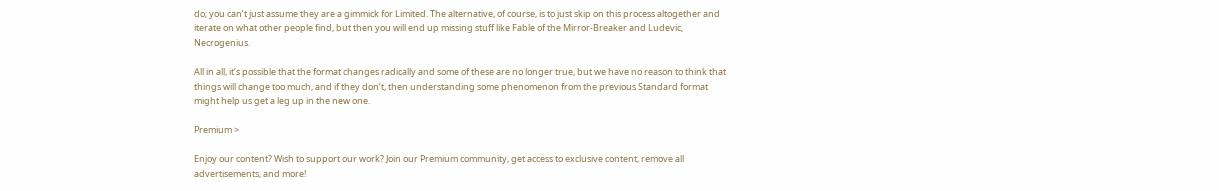do; you can’t just assume they are a gimmick for Limited. The alternative, of course, is to just skip on this process altogether and iterate on what other people find, but then you will end up missing stuff like Fable of the Mirror-Breaker and Ludevic, Necrogenius.

All in all, it’s possible that the format changes radically and some of these are no longer true, but we have no reason to think that things will change too much, and if they don’t, then understanding some phenomenon from the previous Standard format might help us get a leg up in the new one.

Premium >

Enjoy our content? Wish to support our work? Join our Premium community, get access to exclusive content, remove all advertisements, and more!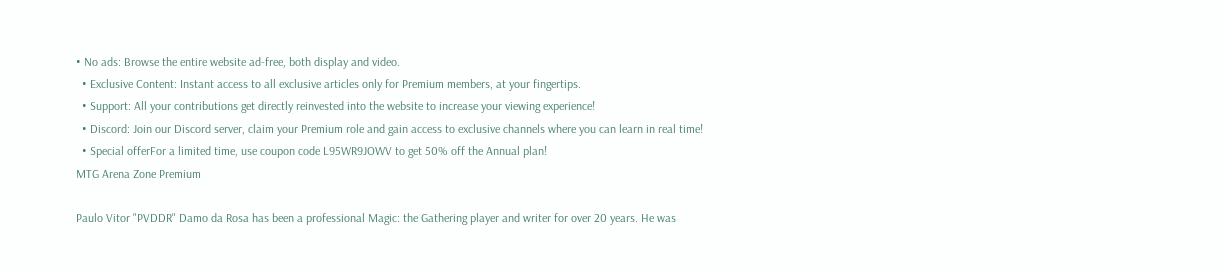• No ads: Browse the entire website ad-free, both display and video.
  • Exclusive Content: Instant access to all exclusive articles only for Premium members, at your fingertips.
  • Support: All your contributions get directly reinvested into the website to increase your viewing experience!
  • Discord: Join our Discord server, claim your Premium role and gain access to exclusive channels where you can learn in real time!
  • Special offerFor a limited time, use coupon code L95WR9JOWV to get 50% off the Annual plan!
MTG Arena Zone Premium

Paulo Vitor "PVDDR" Damo da Rosa has been a professional Magic: the Gathering player and writer for over 20 years. He was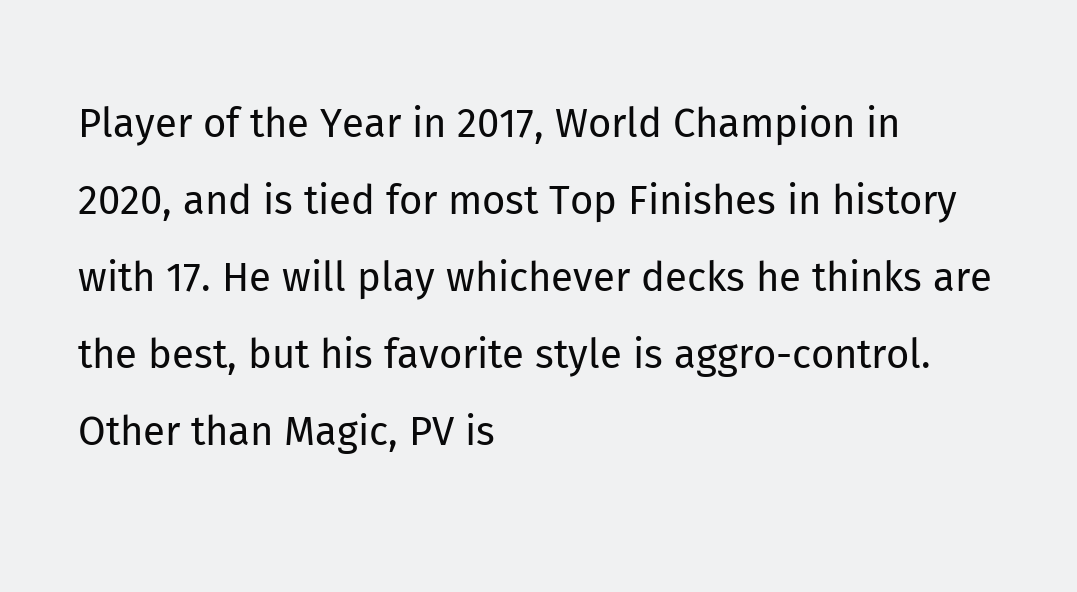Player of the Year in 2017, World Champion in 2020, and is tied for most Top Finishes in history with 17. He will play whichever decks he thinks are the best, but his favorite style is aggro-control. Other than Magic, PV is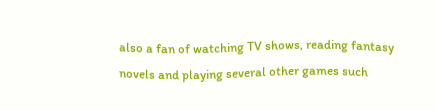also a fan of watching TV shows, reading fantasy novels and playing several other games such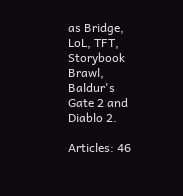as Bridge, LoL, TFT, Storybook Brawl, Baldur's Gate 2 and Diablo 2.

Articles: 46